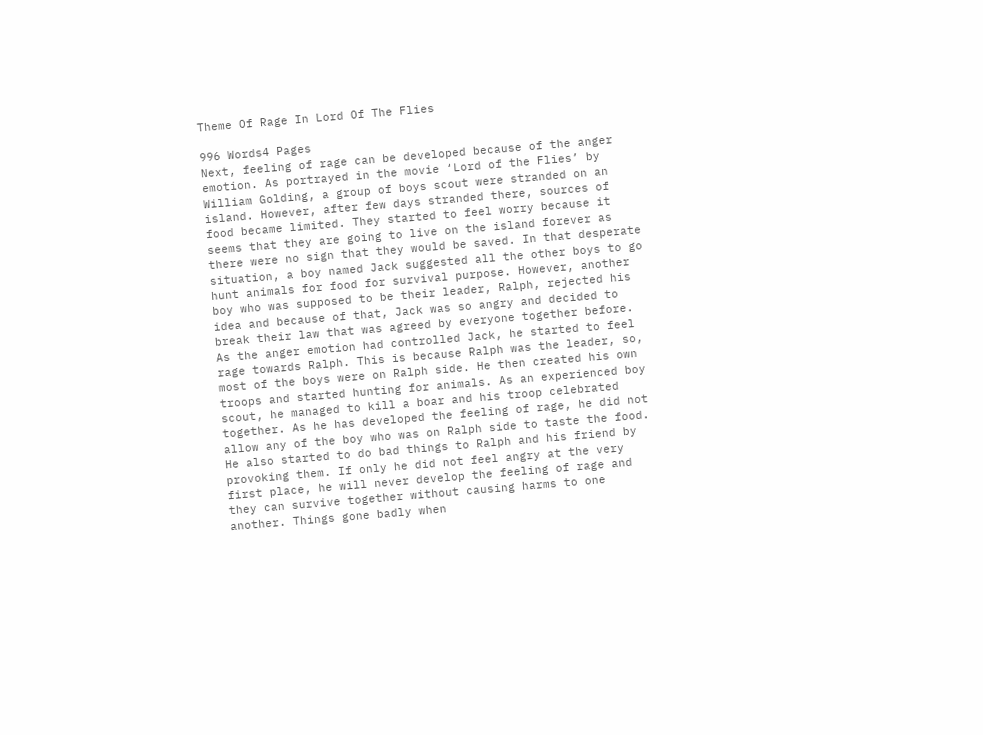Theme Of Rage In Lord Of The Flies

996 Words4 Pages
Next, feeling of rage can be developed because of the anger emotion. As portrayed in the movie ‘Lord of the Flies’ by William Golding, a group of boys scout were stranded on an island. However, after few days stranded there, sources of food became limited. They started to feel worry because it seems that they are going to live on the island forever as there were no sign that they would be saved. In that desperate situation, a boy named Jack suggested all the other boys to go hunt animals for food for survival purpose. However, another boy who was supposed to be their leader, Ralph, rejected his idea and because of that, Jack was so angry and decided to break their law that was agreed by everyone together before. As the anger emotion had controlled Jack, he started to feel rage towards Ralph. This is because Ralph was the leader, so, most of the boys were on Ralph side. He then created his own troops and started hunting for animals. As an experienced boy scout, he managed to kill a boar and his troop celebrated together. As he has developed the feeling of rage, he did not allow any of the boy who was on Ralph side to taste the food. He also started to do bad things to Ralph and his friend by provoking them. If only he did not feel angry at the very first place, he will never develop the feeling of rage and they can survive together without causing harms to one another. Things gone badly when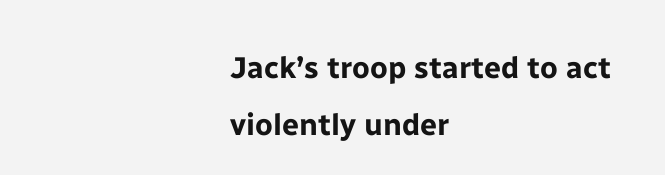Jack’s troop started to act violently under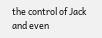the control of Jack and even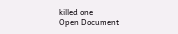killed one
Open Document